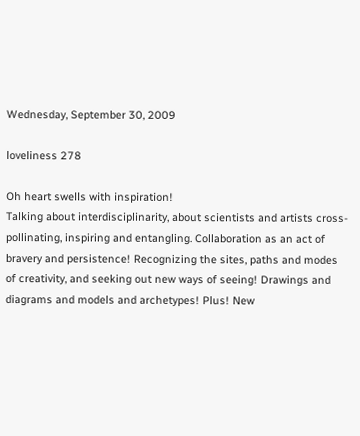Wednesday, September 30, 2009

loveliness 278

Oh heart swells with inspiration!
Talking about interdisciplinarity, about scientists and artists cross-pollinating, inspiring and entangling. Collaboration as an act of bravery and persistence! Recognizing the sites, paths and modes of creativity, and seeking out new ways of seeing! Drawings and diagrams and models and archetypes! Plus! New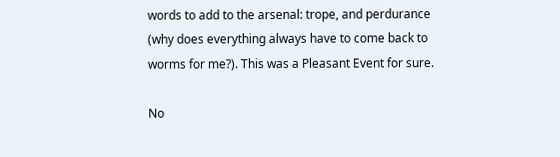words to add to the arsenal: trope, and perdurance (why does everything always have to come back to worms for me?). This was a Pleasant Event for sure.

No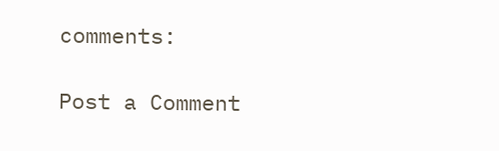comments:

Post a Comment